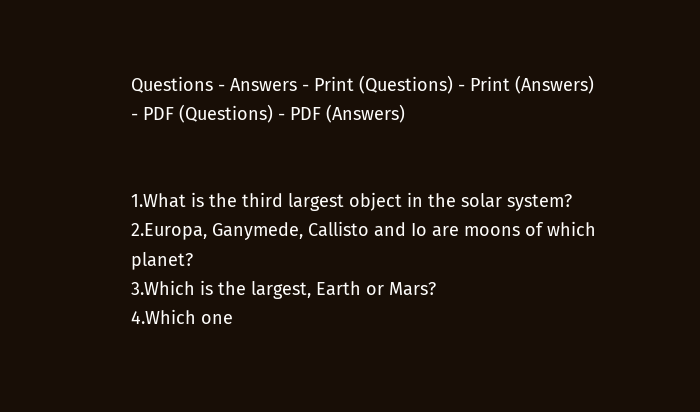Questions - Answers - Print (Questions) - Print (Answers) - PDF (Questions) - PDF (Answers)


1.What is the third largest object in the solar system?
2.Europa, Ganymede, Callisto and Io are moons of which planet?
3.Which is the largest, Earth or Mars?
4.Which one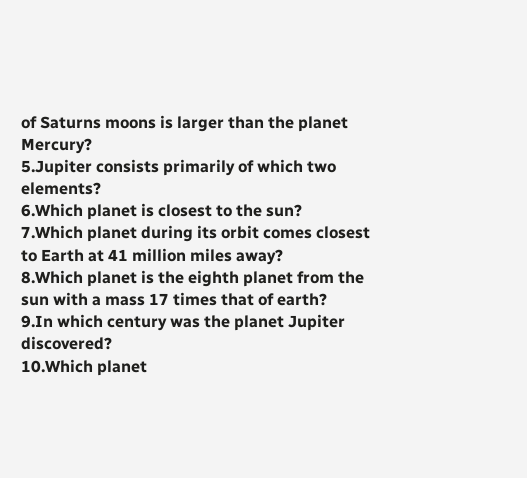of Saturns moons is larger than the planet Mercury?
5.Jupiter consists primarily of which two elements?
6.Which planet is closest to the sun?
7.Which planet during its orbit comes closest to Earth at 41 million miles away?
8.Which planet is the eighth planet from the sun with a mass 17 times that of earth?
9.In which century was the planet Jupiter discovered?
10.Which planet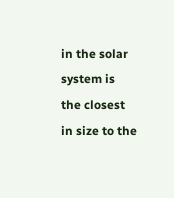in the solar system is the closest in size to the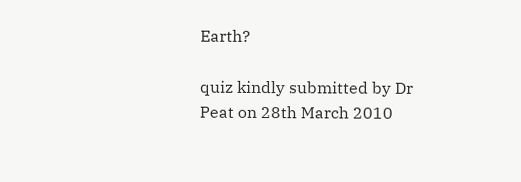Earth?

quiz kindly submitted by Dr Peat on 28th March 2010